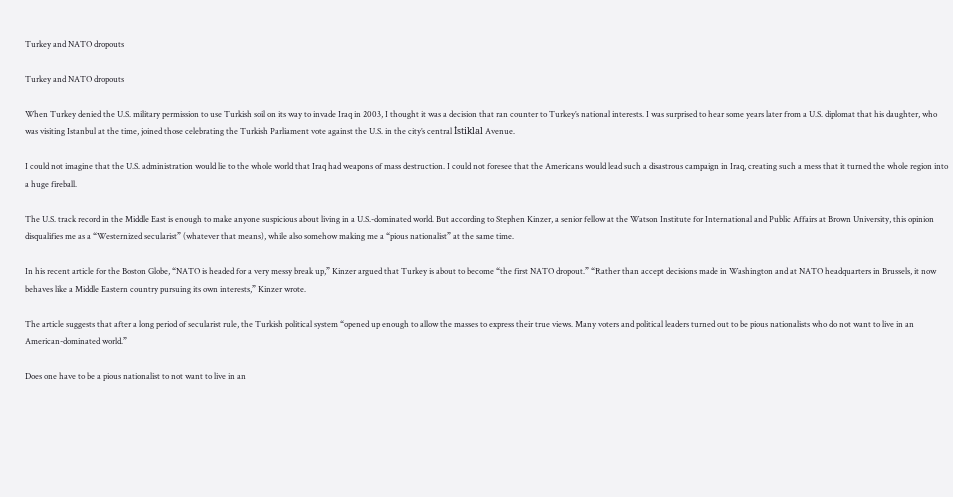Turkey and NATO dropouts

Turkey and NATO dropouts

When Turkey denied the U.S. military permission to use Turkish soil on its way to invade Iraq in 2003, I thought it was a decision that ran counter to Turkey’s national interests. I was surprised to hear some years later from a U.S. diplomat that his daughter, who was visiting Istanbul at the time, joined those celebrating the Turkish Parliament vote against the U.S. in the city’s central İstiklal Avenue.

I could not imagine that the U.S. administration would lie to the whole world that Iraq had weapons of mass destruction. I could not foresee that the Americans would lead such a disastrous campaign in Iraq, creating such a mess that it turned the whole region into a huge fireball.

The U.S. track record in the Middle East is enough to make anyone suspicious about living in a U.S.-dominated world. But according to Stephen Kinzer, a senior fellow at the Watson Institute for International and Public Affairs at Brown University, this opinion disqualifies me as a “Westernized secularist” (whatever that means), while also somehow making me a “pious nationalist” at the same time.

In his recent article for the Boston Globe, “NATO is headed for a very messy break up,” Kinzer argued that Turkey is about to become “the first NATO dropout.” “Rather than accept decisions made in Washington and at NATO headquarters in Brussels, it now behaves like a Middle Eastern country pursuing its own interests,” Kinzer wrote.

The article suggests that after a long period of secularist rule, the Turkish political system “opened up enough to allow the masses to express their true views. Many voters and political leaders turned out to be pious nationalists who do not want to live in an American-dominated world.”

Does one have to be a pious nationalist to not want to live in an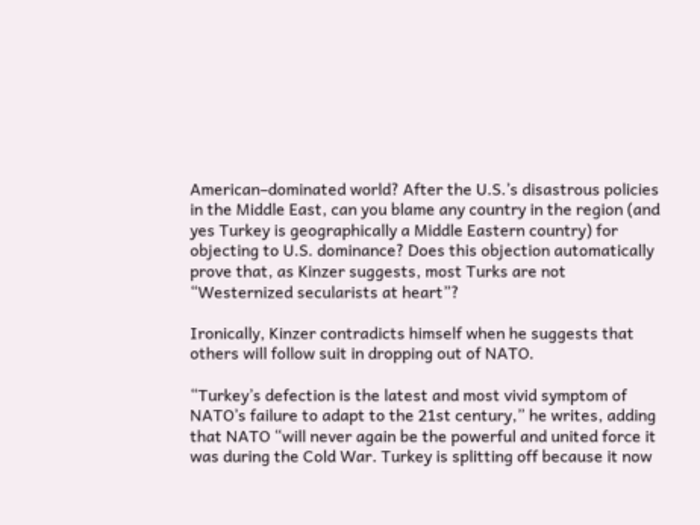American–dominated world? After the U.S.’s disastrous policies in the Middle East, can you blame any country in the region (and yes Turkey is geographically a Middle Eastern country) for objecting to U.S. dominance? Does this objection automatically prove that, as Kinzer suggests, most Turks are not “Westernized secularists at heart”?

Ironically, Kinzer contradicts himself when he suggests that others will follow suit in dropping out of NATO.

“Turkey’s defection is the latest and most vivid symptom of NATO’s failure to adapt to the 21st century,” he writes, adding that NATO “will never again be the powerful and united force it was during the Cold War. Turkey is splitting off because it now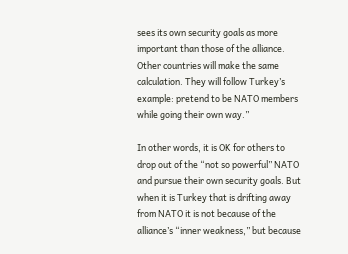sees its own security goals as more important than those of the alliance. Other countries will make the same calculation. They will follow Turkey’s example: pretend to be NATO members while going their own way.”

In other words, it is OK for others to drop out of the “not so powerful” NATO and pursue their own security goals. But when it is Turkey that is drifting away from NATO it is not because of the alliance’s “inner weakness,” but because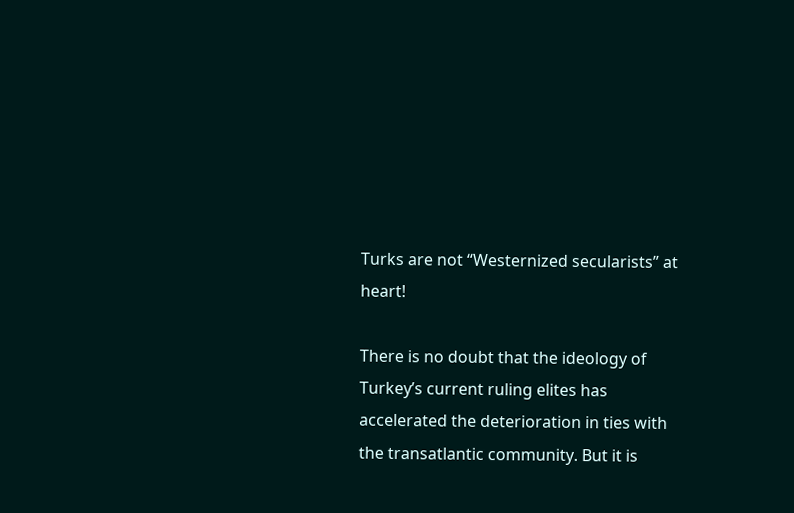Turks are not “Westernized secularists” at heart!

There is no doubt that the ideology of Turkey’s current ruling elites has accelerated the deterioration in ties with the transatlantic community. But it is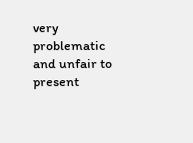very problematic and unfair to present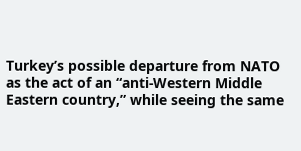Turkey’s possible departure from NATO as the act of an “anti-Western Middle Eastern country,” while seeing the same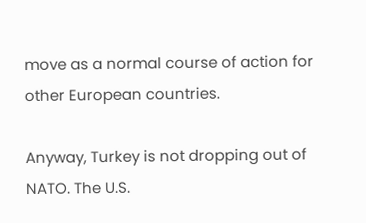move as a normal course of action for other European countries.

Anyway, Turkey is not dropping out of NATO. The U.S.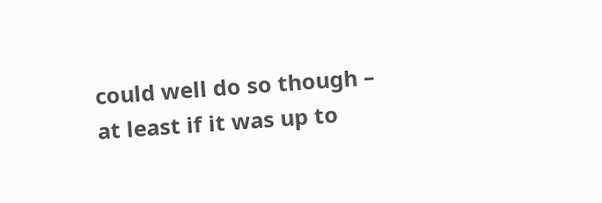could well do so though – at least if it was up to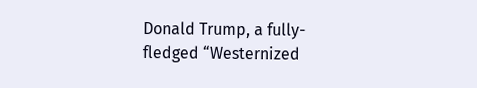Donald Trump, a fully-fledged “Westernized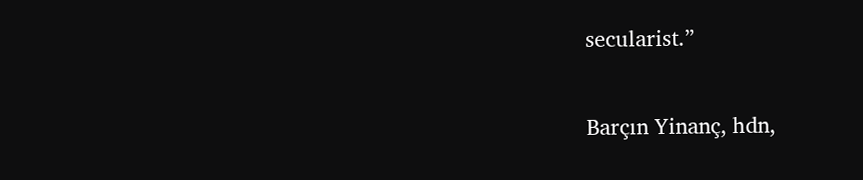secularist.”

Barçın Yinanç, hdn,